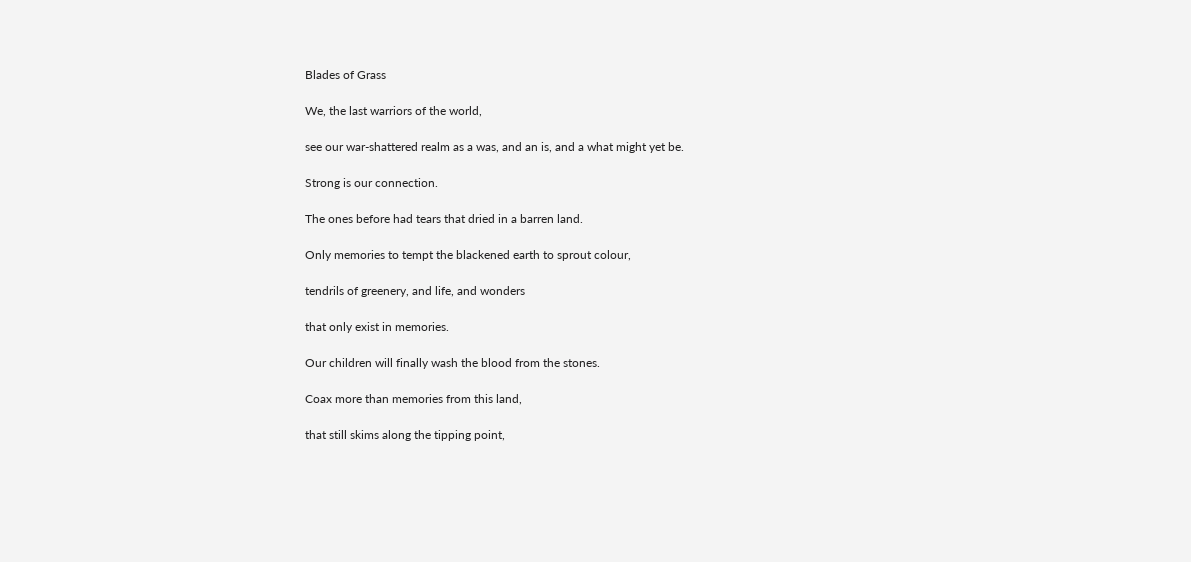Blades of Grass

We, the last warriors of the world,

see our war-shattered realm as a was, and an is, and a what might yet be.

Strong is our connection.

The ones before had tears that dried in a barren land.

Only memories to tempt the blackened earth to sprout colour,

tendrils of greenery, and life, and wonders

that only exist in memories.

Our children will finally wash the blood from the stones.

Coax more than memories from this land,

that still skims along the tipping point,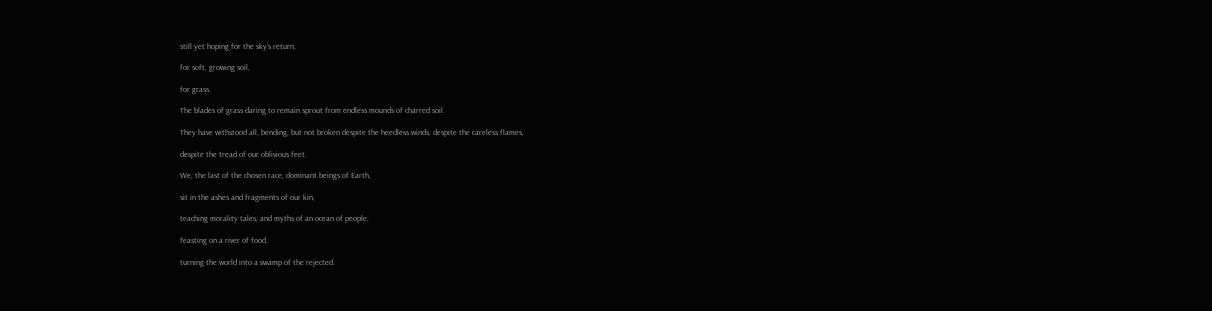still yet hoping for the sky’s return,

for soft, growing soil,

for grass.

The blades of grass daring to remain sprout from endless mounds of charred soil.

They have withstood all, bending, but not broken despite the heedless winds, despite the careless flames,

despite the tread of our oblivious feet.

We, the last of the chosen race, dominant beings of Earth,

sit in the ashes and fragments of our kin,

teaching morality tales, and myths of an ocean of people,

feasting on a river of food,

turning the world into a swamp of the rejected.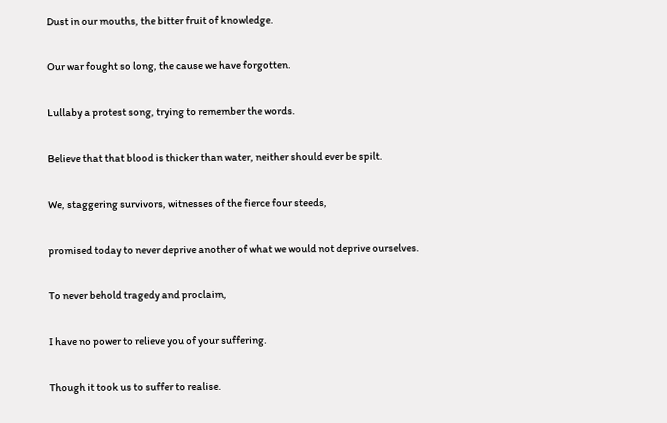Dust in our mouths, the bitter fruit of knowledge.

Our war fought so long, the cause we have forgotten.

Lullaby a protest song, trying to remember the words.

Believe that that blood is thicker than water, neither should ever be spilt.

We, staggering survivors, witnesses of the fierce four steeds,

promised today to never deprive another of what we would not deprive ourselves.

To never behold tragedy and proclaim,

I have no power to relieve you of your suffering.

Though it took us to suffer to realise.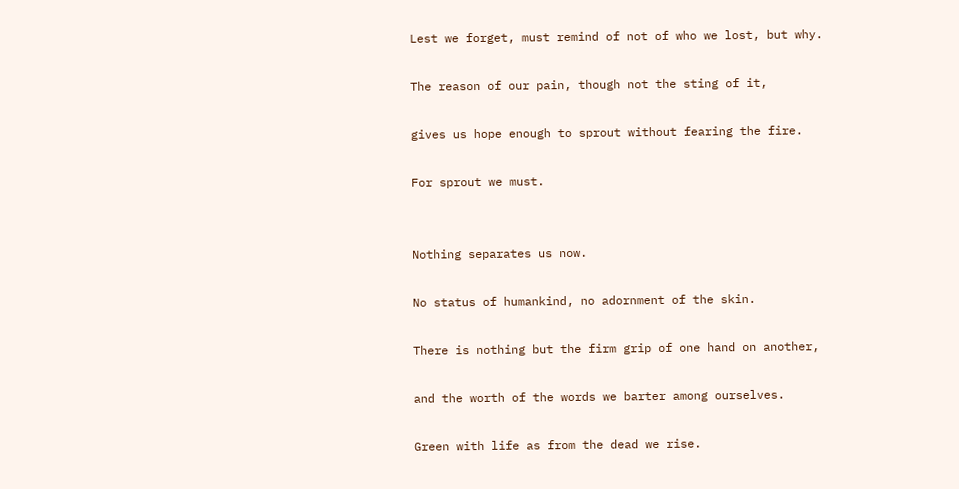Lest we forget, must remind of not of who we lost, but why.

The reason of our pain, though not the sting of it,

gives us hope enough to sprout without fearing the fire.

For sprout we must.


Nothing separates us now.

No status of humankind, no adornment of the skin.

There is nothing but the firm grip of one hand on another,

and the worth of the words we barter among ourselves.

Green with life as from the dead we rise.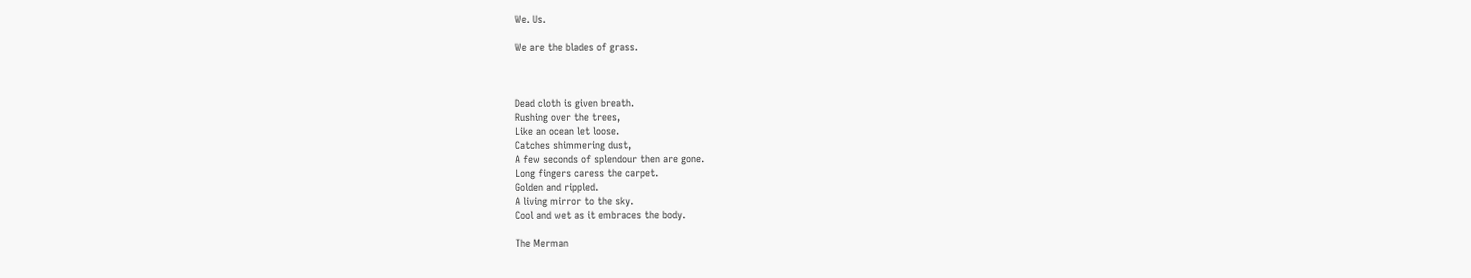We. Us.

We are the blades of grass.



Dead cloth is given breath.
Rushing over the trees,
Like an ocean let loose.
Catches shimmering dust,
A few seconds of splendour then are gone.
Long fingers caress the carpet.
Golden and rippled.
A living mirror to the sky.
Cool and wet as it embraces the body.

The Merman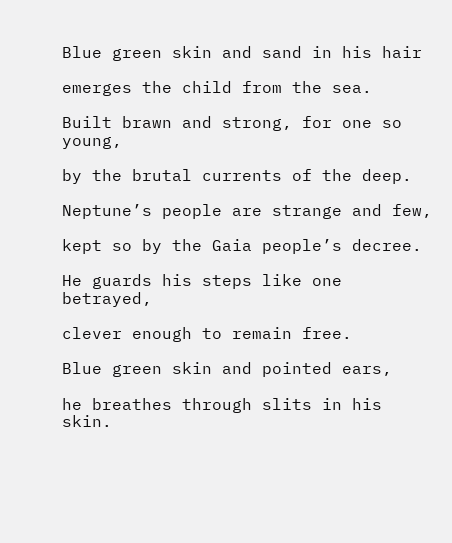Blue green skin and sand in his hair

emerges the child from the sea.

Built brawn and strong, for one so young,

by the brutal currents of the deep.

Neptune’s people are strange and few,

kept so by the Gaia people’s decree.

He guards his steps like one betrayed,

clever enough to remain free.

Blue green skin and pointed ears,

he breathes through slits in his skin.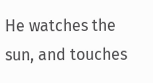He watches the sun, and touches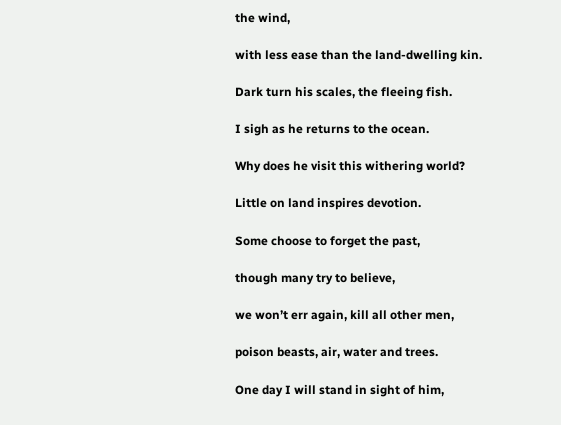the wind,

with less ease than the land-dwelling kin.

Dark turn his scales, the fleeing fish.

I sigh as he returns to the ocean.

Why does he visit this withering world?

Little on land inspires devotion.

Some choose to forget the past,

though many try to believe,

we won’t err again, kill all other men,

poison beasts, air, water and trees.

One day I will stand in sight of him,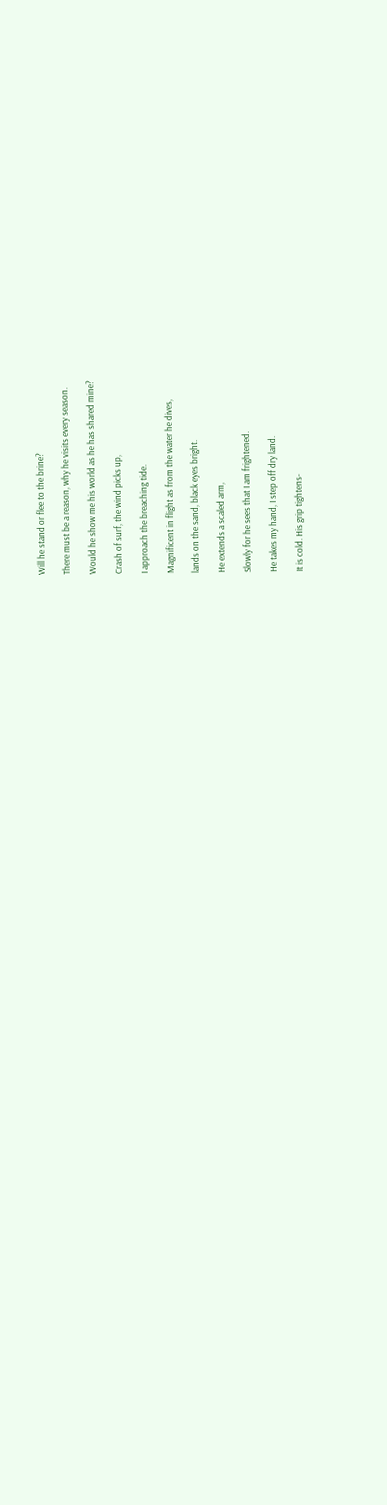Will he stand or flee to the brine?

There must be a reason, why he visits every season.

Would he show me his world as he has shared mine?

Crash of surf, the wind picks up,

I approach the breaching tide.

Magnificent in flight as from the water he dives,

lands on the sand, black eyes bright.

He extends a scaled arm,

Slowly for he sees that I am frightened.

He takes my hand, I step off dry land.

It is cold. His grip tightens-